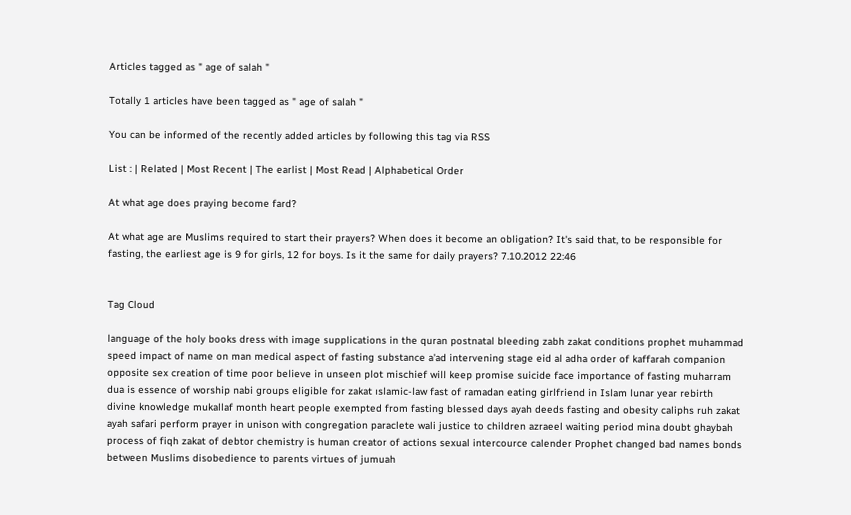Articles tagged as " age of salah "

Totally 1 articles have been tagged as " age of salah "

You can be informed of the recently added articles by following this tag via RSS

List : | Related | Most Recent | The earlist | Most Read | Alphabetical Order

At what age does praying become fard?

At what age are Muslims required to start their prayers? When does it become an obligation? It's said that, to be responsible for fasting, the earliest age is 9 for girls, 12 for boys. Is it the same for daily prayers? 7.10.2012 22:46


Tag Cloud

language of the holy books dress with image supplications in the quran postnatal bleeding zabh zakat conditions prophet muhammad speed impact of name on man medical aspect of fasting substance a'ad intervening stage eid al adha order of kaffarah companion opposite sex creation of time poor believe in unseen plot mischief will keep promise suicide face importance of fasting muharram dua is essence of worship nabi groups eligible for zakat ıslamic-law fast of ramadan eating girlfriend in Islam lunar year rebirth divine knowledge mukallaf month heart people exempted from fasting blessed days ayah deeds fasting and obesity caliphs ruh zakat ayah safari perform prayer in unison with congregation paraclete wali justice to children azraeel waiting period mina doubt ghaybah process of fiqh zakat of debtor chemistry is human creator of actions sexual intercource calender Prophet changed bad names bonds between Muslims disobedience to parents virtues of jumuah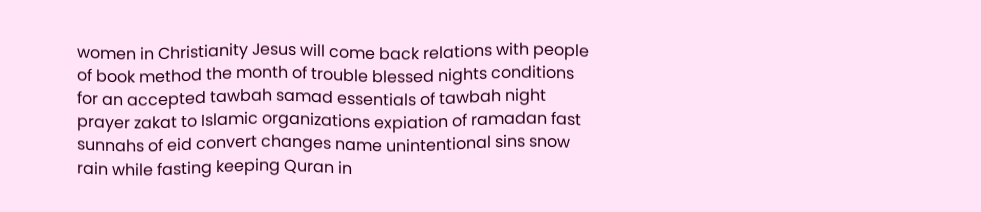women in Christianity Jesus will come back relations with people of book method the month of trouble blessed nights conditions for an accepted tawbah samad essentials of tawbah night prayer zakat to Islamic organizations expiation of ramadan fast sunnahs of eid convert changes name unintentional sins snow rain while fasting keeping Quran in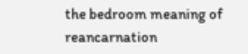the bedroom meaning of reancarnation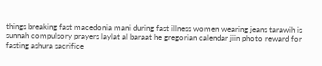things breaking fast macedonia mani during fast illness women wearing jeans tarawih is sunnah compulsory prayers laylat al baraat he gregorian calendar jiin photo reward for fasting ashura sacrifice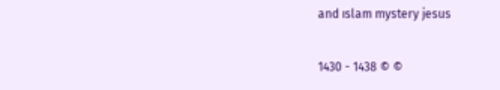and ıslam mystery jesus

1430 - 1438 © ©